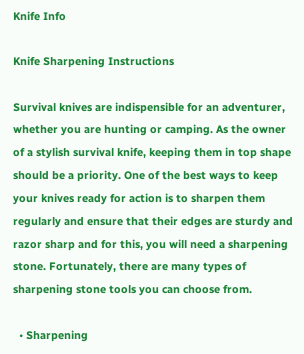Knife Info

Knife Sharpening Instructions

Survival knives are indispensible for an adventurer, whether you are hunting or camping. As the owner of a stylish survival knife, keeping them in top shape should be a priority. One of the best ways to keep your knives ready for action is to sharpen them regularly and ensure that their edges are sturdy and razor sharp and for this, you will need a sharpening stone. Fortunately, there are many types of sharpening stone tools you can choose from.

  • Sharpening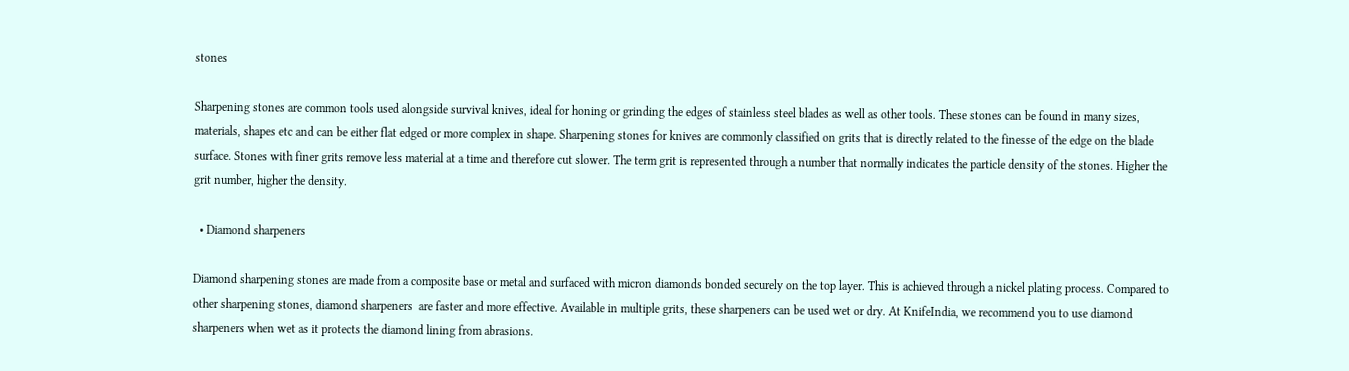stones

Sharpening stones are common tools used alongside survival knives, ideal for honing or grinding the edges of stainless steel blades as well as other tools. These stones can be found in many sizes, materials, shapes etc and can be either flat edged or more complex in shape. Sharpening stones for knives are commonly classified on grits that is directly related to the finesse of the edge on the blade surface. Stones with finer grits remove less material at a time and therefore cut slower. The term grit is represented through a number that normally indicates the particle density of the stones. Higher the grit number, higher the density.

  • Diamond sharpeners

Diamond sharpening stones are made from a composite base or metal and surfaced with micron diamonds bonded securely on the top layer. This is achieved through a nickel plating process. Compared to other sharpening stones, diamond sharpeners  are faster and more effective. Available in multiple grits, these sharpeners can be used wet or dry. At KnifeIndia, we recommend you to use diamond sharpeners when wet as it protects the diamond lining from abrasions.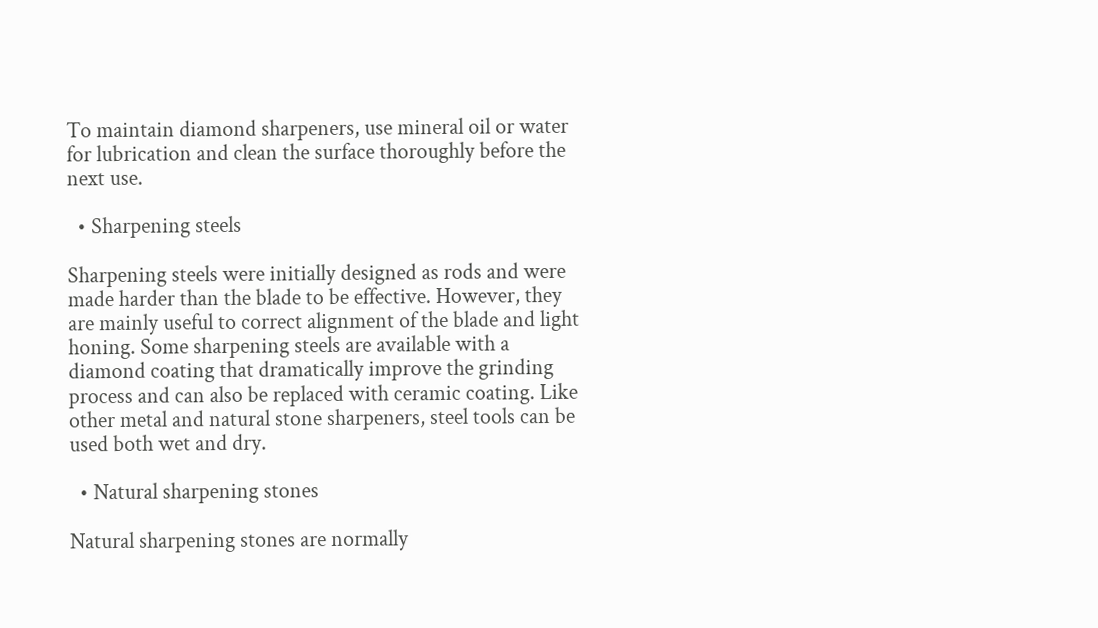To maintain diamond sharpeners, use mineral oil or water for lubrication and clean the surface thoroughly before the next use.

  • Sharpening steels

Sharpening steels were initially designed as rods and were made harder than the blade to be effective. However, they are mainly useful to correct alignment of the blade and light honing. Some sharpening steels are available with a diamond coating that dramatically improve the grinding process and can also be replaced with ceramic coating. Like other metal and natural stone sharpeners, steel tools can be used both wet and dry.

  • Natural sharpening stones

Natural sharpening stones are normally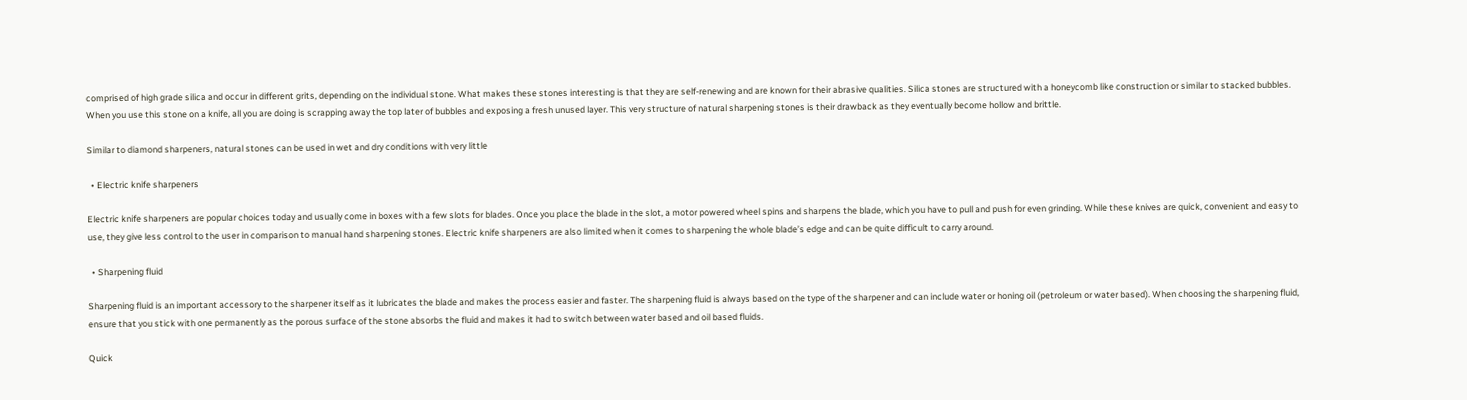comprised of high grade silica and occur in different grits, depending on the individual stone. What makes these stones interesting is that they are self-renewing and are known for their abrasive qualities. Silica stones are structured with a honeycomb like construction or similar to stacked bubbles. When you use this stone on a knife, all you are doing is scrapping away the top later of bubbles and exposing a fresh unused layer. This very structure of natural sharpening stones is their drawback as they eventually become hollow and brittle.

Similar to diamond sharpeners, natural stones can be used in wet and dry conditions with very little

  • Electric knife sharpeners

Electric knife sharpeners are popular choices today and usually come in boxes with a few slots for blades. Once you place the blade in the slot, a motor powered wheel spins and sharpens the blade, which you have to pull and push for even grinding. While these knives are quick, convenient and easy to use, they give less control to the user in comparison to manual hand sharpening stones. Electric knife sharpeners are also limited when it comes to sharpening the whole blade’s edge and can be quite difficult to carry around.

  • Sharpening fluid

Sharpening fluid is an important accessory to the sharpener itself as it lubricates the blade and makes the process easier and faster. The sharpening fluid is always based on the type of the sharpener and can include water or honing oil (petroleum or water based). When choosing the sharpening fluid, ensure that you stick with one permanently as the porous surface of the stone absorbs the fluid and makes it had to switch between water based and oil based fluids.

Quick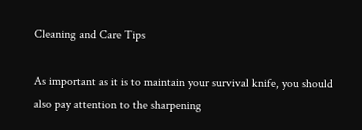Cleaning and Care Tips

As important as it is to maintain your survival knife, you should also pay attention to the sharpening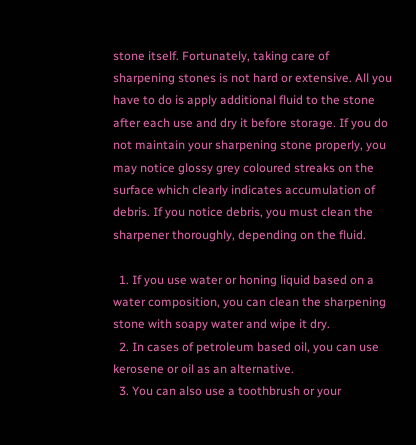stone itself. Fortunately, taking care of sharpening stones is not hard or extensive. All you have to do is apply additional fluid to the stone after each use and dry it before storage. If you do not maintain your sharpening stone properly, you may notice glossy grey coloured streaks on the surface which clearly indicates accumulation of debris. If you notice debris, you must clean the sharpener thoroughly, depending on the fluid.

  1. If you use water or honing liquid based on a water composition, you can clean the sharpening stone with soapy water and wipe it dry.
  2. In cases of petroleum based oil, you can use kerosene or oil as an alternative.
  3. You can also use a toothbrush or your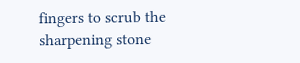fingers to scrub the sharpening stone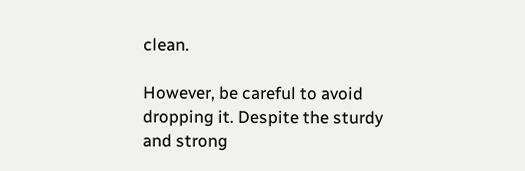clean.

However, be careful to avoid dropping it. Despite the sturdy and strong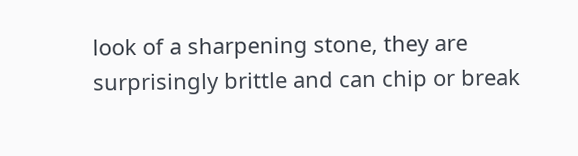look of a sharpening stone, they are surprisingly brittle and can chip or break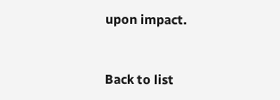upon impact.


Back to list